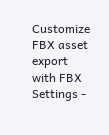Customize FBX asset export with FBX Settings -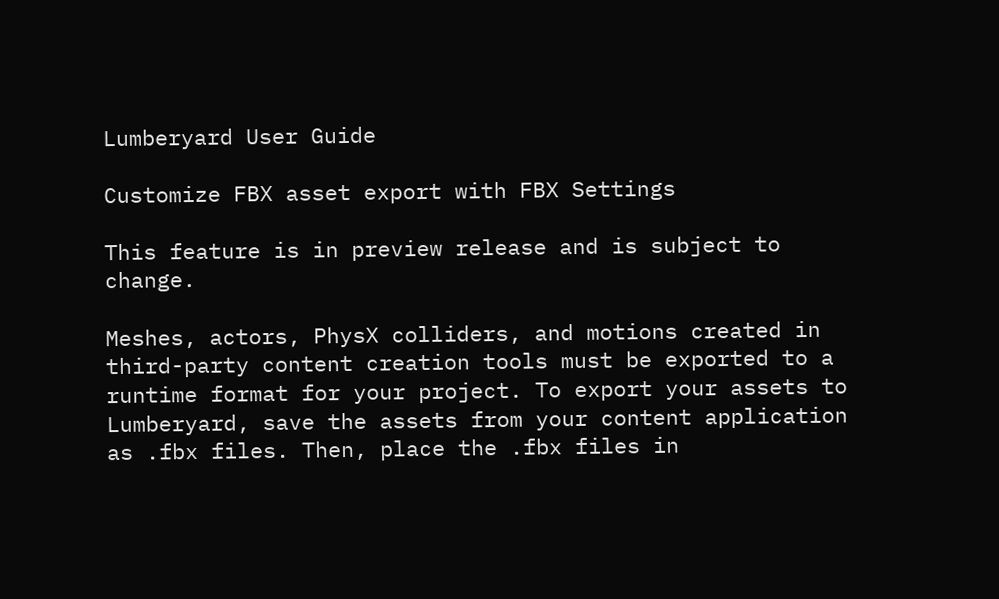Lumberyard User Guide

Customize FBX asset export with FBX Settings

This feature is in preview release and is subject to change.

Meshes, actors, PhysX colliders, and motions created in third-party content creation tools must be exported to a runtime format for your project. To export your assets to Lumberyard, save the assets from your content application as .fbx files. Then, place the .fbx files in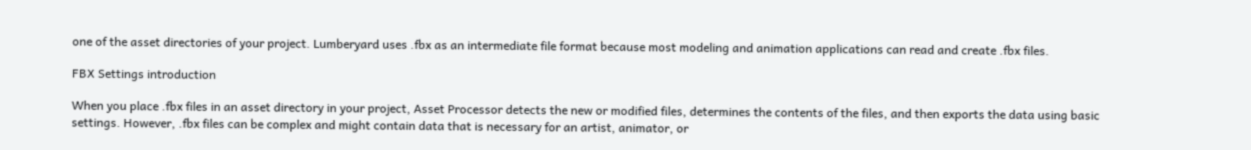one of the asset directories of your project. Lumberyard uses .fbx as an intermediate file format because most modeling and animation applications can read and create .fbx files.

FBX Settings introduction

When you place .fbx files in an asset directory in your project, Asset Processor detects the new or modified files, determines the contents of the files, and then exports the data using basic settings. However, .fbx files can be complex and might contain data that is necessary for an artist, animator, or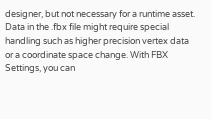designer, but not necessary for a runtime asset. Data in the .fbx file might require special handling such as higher precision vertex data or a coordinate space change. With FBX Settings, you can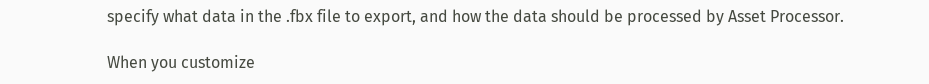specify what data in the .fbx file to export, and how the data should be processed by Asset Processor.

When you customize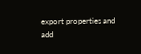export properties and add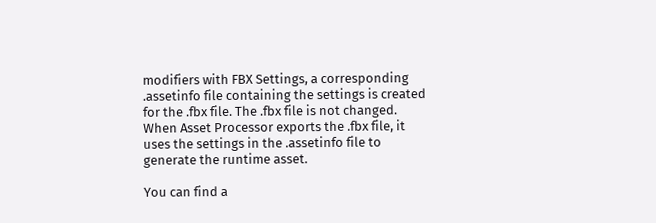modifiers with FBX Settings, a corresponding .assetinfo file containing the settings is created for the .fbx file. The .fbx file is not changed. When Asset Processor exports the .fbx file, it uses the settings in the .assetinfo file to generate the runtime asset.

You can find a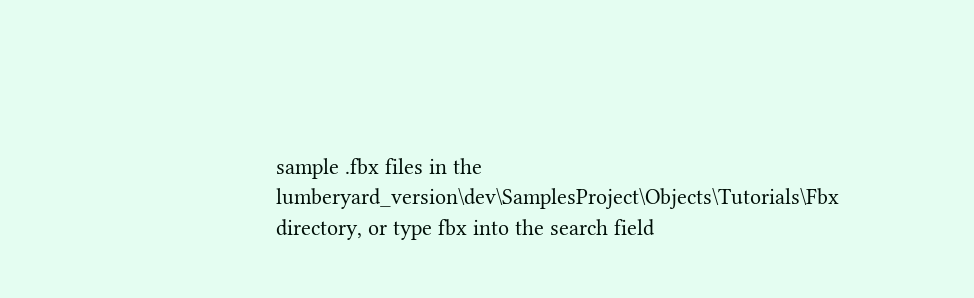sample .fbx files in the lumberyard_version\dev\SamplesProject\Objects\Tutorials\Fbx directory, or type fbx into the search field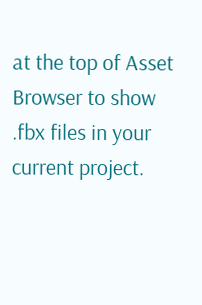at the top of Asset Browser to show .fbx files in your current project.